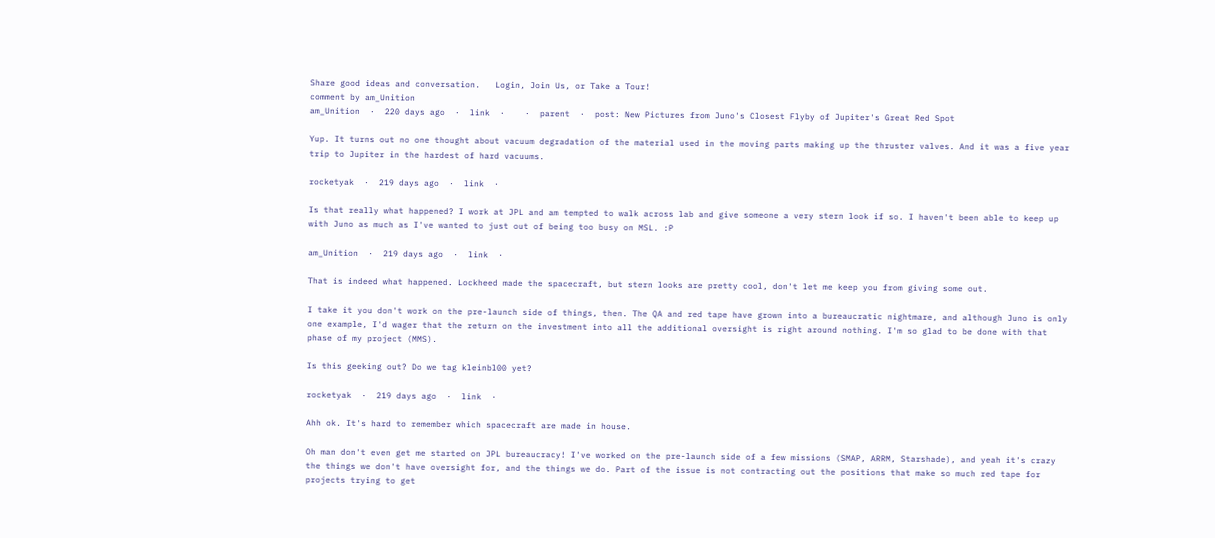Share good ideas and conversation.   Login, Join Us, or Take a Tour!
comment by am_Unition
am_Unition  ·  220 days ago  ·  link  ·    ·  parent  ·  post: New Pictures from Juno's Closest Flyby of Jupiter's Great Red Spot

Yup. It turns out no one thought about vacuum degradation of the material used in the moving parts making up the thruster valves. And it was a five year trip to Jupiter in the hardest of hard vacuums.

rocketyak  ·  219 days ago  ·  link  ·

Is that really what happened? I work at JPL and am tempted to walk across lab and give someone a very stern look if so. I haven't been able to keep up with Juno as much as I've wanted to just out of being too busy on MSL. :P

am_Unition  ·  219 days ago  ·  link  ·

That is indeed what happened. Lockheed made the spacecraft, but stern looks are pretty cool, don't let me keep you from giving some out.

I take it you don't work on the pre-launch side of things, then. The QA and red tape have grown into a bureaucratic nightmare, and although Juno is only one example, I'd wager that the return on the investment into all the additional oversight is right around nothing. I'm so glad to be done with that phase of my project (MMS).

Is this geeking out? Do we tag kleinbl00 yet?

rocketyak  ·  219 days ago  ·  link  ·

Ahh ok. It's hard to remember which spacecraft are made in house.

Oh man don't even get me started on JPL bureaucracy! I've worked on the pre-launch side of a few missions (SMAP, ARRM, Starshade), and yeah it's crazy the things we don't have oversight for, and the things we do. Part of the issue is not contracting out the positions that make so much red tape for projects trying to get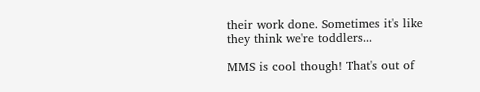their work done. Sometimes it's like they think we're toddlers...

MMS is cool though! That's out of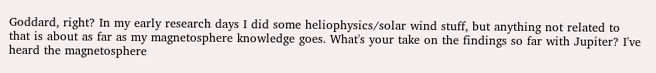Goddard, right? In my early research days I did some heliophysics/solar wind stuff, but anything not related to that is about as far as my magnetosphere knowledge goes. What's your take on the findings so far with Jupiter? I've heard the magnetosphere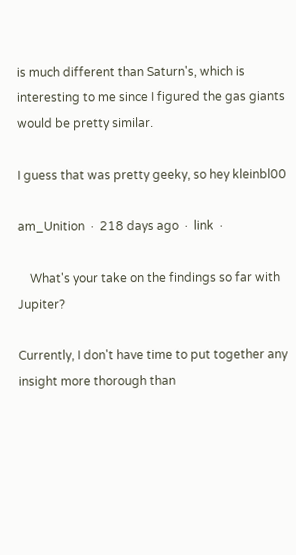is much different than Saturn's, which is interesting to me since I figured the gas giants would be pretty similar.

I guess that was pretty geeky, so hey kleinbl00

am_Unition  ·  218 days ago  ·  link  ·

    What's your take on the findings so far with Jupiter?

Currently, I don't have time to put together any insight more thorough than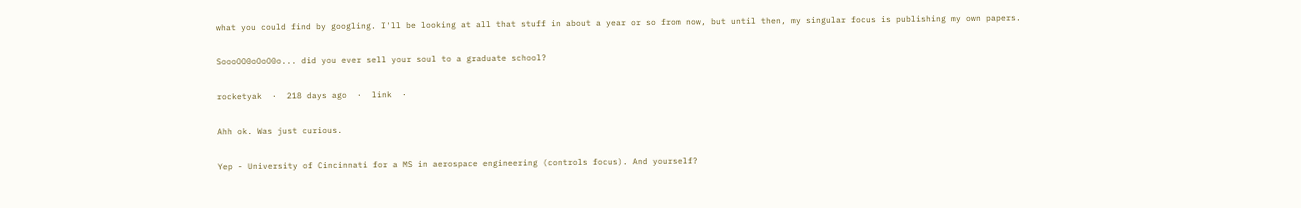what you could find by googling. I'll be looking at all that stuff in about a year or so from now, but until then, my singular focus is publishing my own papers.

SoooOO0oOoO0o... did you ever sell your soul to a graduate school?

rocketyak  ·  218 days ago  ·  link  ·

Ahh ok. Was just curious.

Yep - University of Cincinnati for a MS in aerospace engineering (controls focus). And yourself?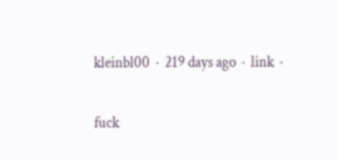kleinbl00  ·  219 days ago  ·  link  ·

fuck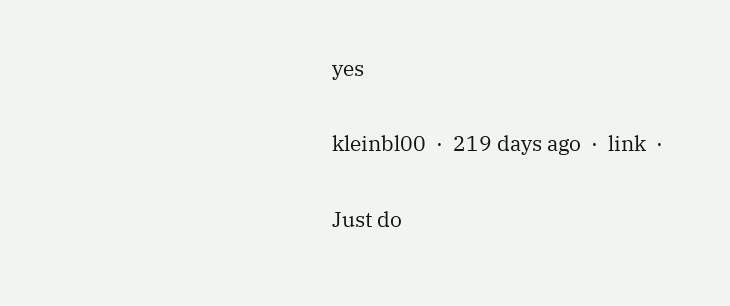yes

kleinbl00  ·  219 days ago  ·  link  ·

Just do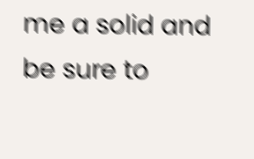me a solid and be sure to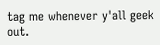tag me whenever y'all geek out.